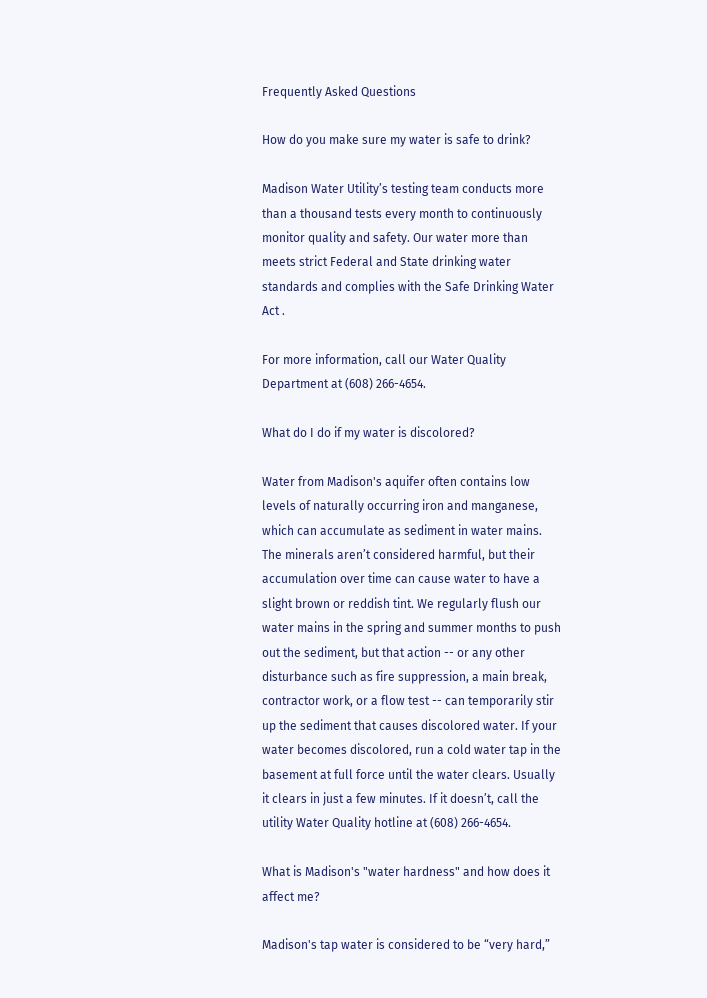Frequently Asked Questions

How do you make sure my water is safe to drink?

Madison Water Utility’s testing team conducts more than a thousand tests every month to continuously monitor quality and safety. Our water more than meets strict Federal and State drinking water standards and complies with the Safe Drinking Water Act .

For more information, call our Water Quality Department at (608) 266-4654.

What do I do if my water is discolored?

Water from Madison's aquifer often contains low levels of naturally occurring iron and manganese, which can accumulate as sediment in water mains. The minerals aren’t considered harmful, but their accumulation over time can cause water to have a slight brown or reddish tint. We regularly flush our water mains in the spring and summer months to push out the sediment, but that action -- or any other disturbance such as fire suppression, a main break, contractor work, or a flow test -- can temporarily stir up the sediment that causes discolored water. If your water becomes discolored, run a cold water tap in the basement at full force until the water clears. Usually it clears in just a few minutes. If it doesn’t, call the utility Water Quality hotline at (608) 266-4654.

What is Madison's "water hardness" and how does it affect me?

Madison's tap water is considered to be “very hard,”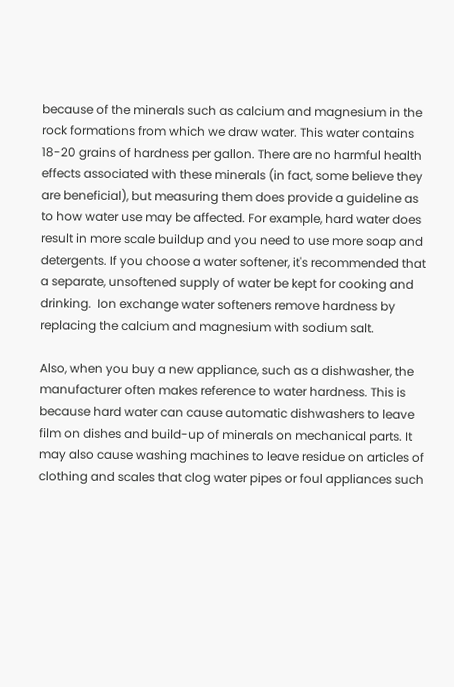because of the minerals such as calcium and magnesium in the rock formations from which we draw water. This water contains 18-20 grains of hardness per gallon. There are no harmful health effects associated with these minerals (in fact, some believe they are beneficial), but measuring them does provide a guideline as to how water use may be affected. For example, hard water does result in more scale buildup and you need to use more soap and detergents. If you choose a water softener, it's recommended that a separate, unsoftened supply of water be kept for cooking and drinking.  Ion exchange water softeners remove hardness by replacing the calcium and magnesium with sodium salt.

Also, when you buy a new appliance, such as a dishwasher, the manufacturer often makes reference to water hardness. This is because hard water can cause automatic dishwashers to leave film on dishes and build-up of minerals on mechanical parts. It may also cause washing machines to leave residue on articles of clothing and scales that clog water pipes or foul appliances such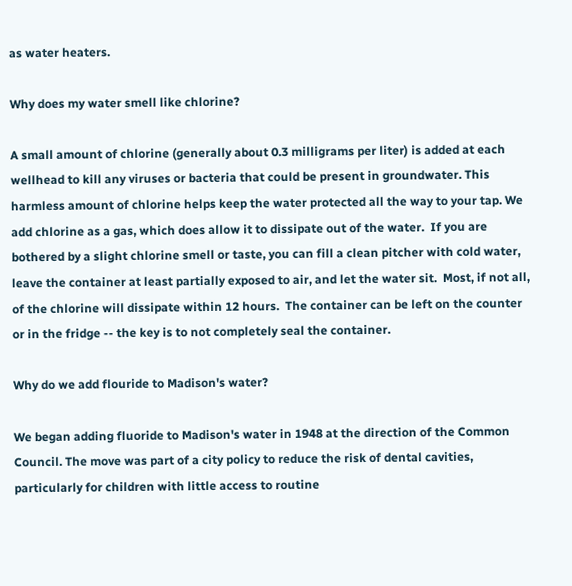as water heaters.

Why does my water smell like chlorine?

A small amount of chlorine (generally about 0.3 milligrams per liter) is added at each wellhead to kill any viruses or bacteria that could be present in groundwater. This harmless amount of chlorine helps keep the water protected all the way to your tap. We add chlorine as a gas, which does allow it to dissipate out of the water.  If you are bothered by a slight chlorine smell or taste, you can fill a clean pitcher with cold water, leave the container at least partially exposed to air, and let the water sit.  Most, if not all, of the chlorine will dissipate within 12 hours.  The container can be left on the counter or in the fridge -- the key is to not completely seal the container.

Why do we add flouride to Madison's water?

We began adding fluoride to Madison's water in 1948 at the direction of the Common Council. The move was part of a city policy to reduce the risk of dental cavities, particularly for children with little access to routine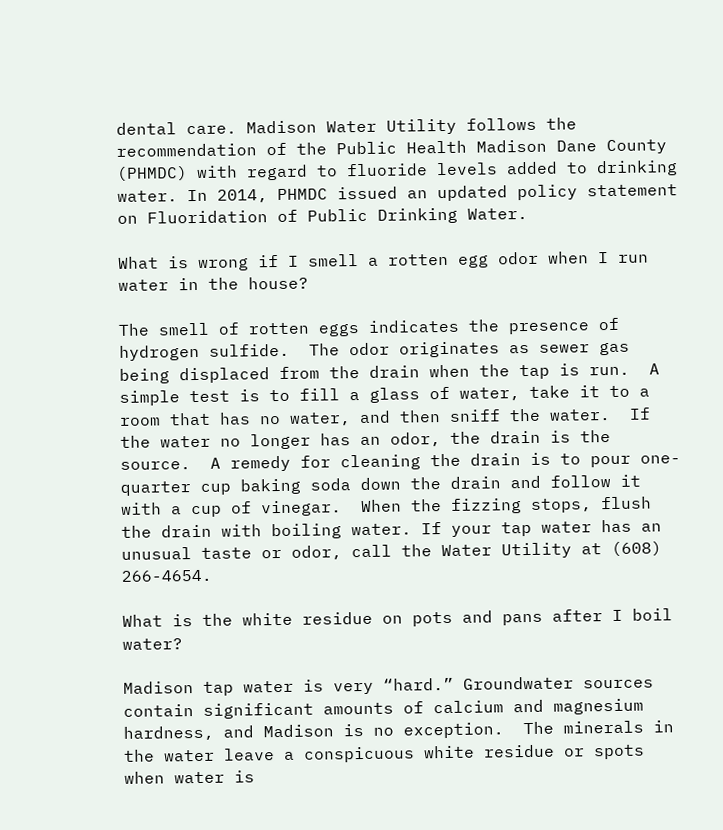dental care. Madison Water Utility follows the recommendation of the Public Health Madison Dane County (PHMDC) with regard to fluoride levels added to drinking water. In 2014, PHMDC issued an updated policy statement on Fluoridation of Public Drinking Water.

What is wrong if I smell a rotten egg odor when I run water in the house?

The smell of rotten eggs indicates the presence of hydrogen sulfide.  The odor originates as sewer gas being displaced from the drain when the tap is run.  A simple test is to fill a glass of water, take it to a room that has no water, and then sniff the water.  If the water no longer has an odor, the drain is the source.  A remedy for cleaning the drain is to pour one-quarter cup baking soda down the drain and follow it with a cup of vinegar.  When the fizzing stops, flush the drain with boiling water. If your tap water has an unusual taste or odor, call the Water Utility at (608) 266-4654.

What is the white residue on pots and pans after I boil water?

Madison tap water is very “hard.” Groundwater sources contain significant amounts of calcium and magnesium hardness, and Madison is no exception.  The minerals in the water leave a conspicuous white residue or spots when water is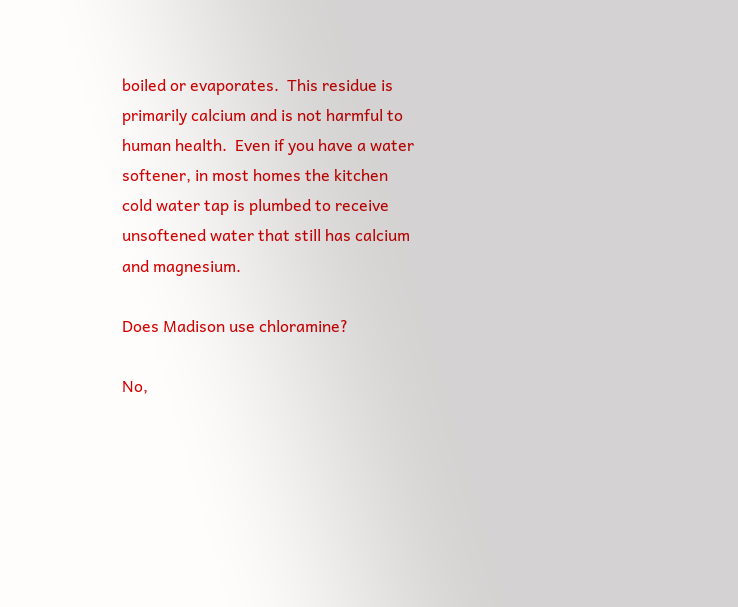boiled or evaporates.  This residue is primarily calcium and is not harmful to human health.  Even if you have a water softener, in most homes the kitchen cold water tap is plumbed to receive unsoftened water that still has calcium and magnesium.

Does Madison use chloramine?

No,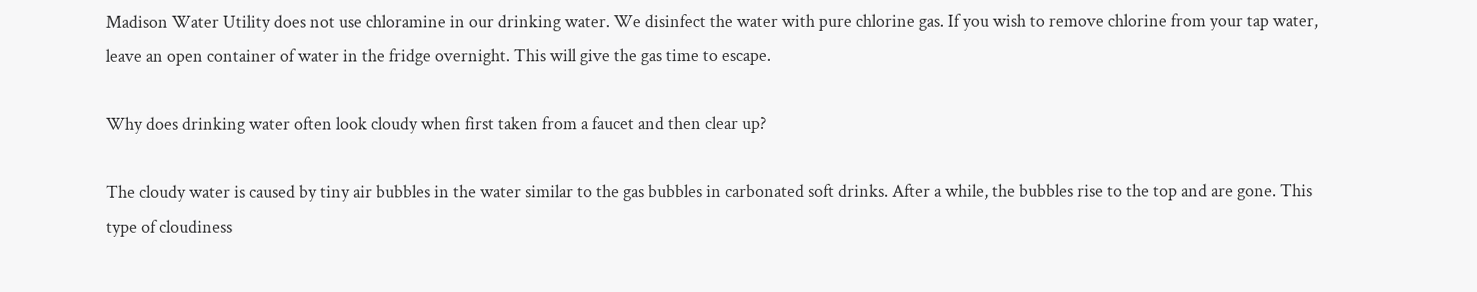Madison Water Utility does not use chloramine in our drinking water. We disinfect the water with pure chlorine gas. If you wish to remove chlorine from your tap water, leave an open container of water in the fridge overnight. This will give the gas time to escape.

Why does drinking water often look cloudy when first taken from a faucet and then clear up?

The cloudy water is caused by tiny air bubbles in the water similar to the gas bubbles in carbonated soft drinks. After a while, the bubbles rise to the top and are gone. This type of cloudiness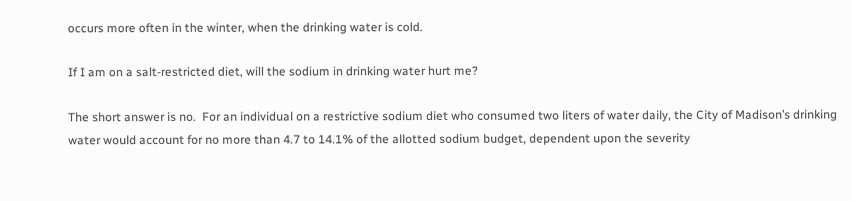occurs more often in the winter, when the drinking water is cold.

If I am on a salt-restricted diet, will the sodium in drinking water hurt me?

The short answer is no.  For an individual on a restrictive sodium diet who consumed two liters of water daily, the City of Madison’s drinking water would account for no more than 4.7 to 14.1% of the allotted sodium budget, dependent upon the severity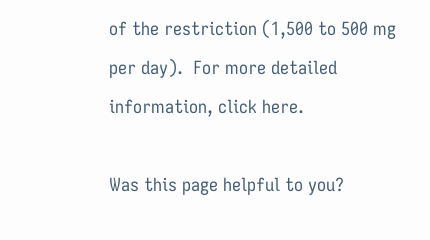of the restriction (1,500 to 500 mg per day).  For more detailed information, click here.

Was this page helpful to you?